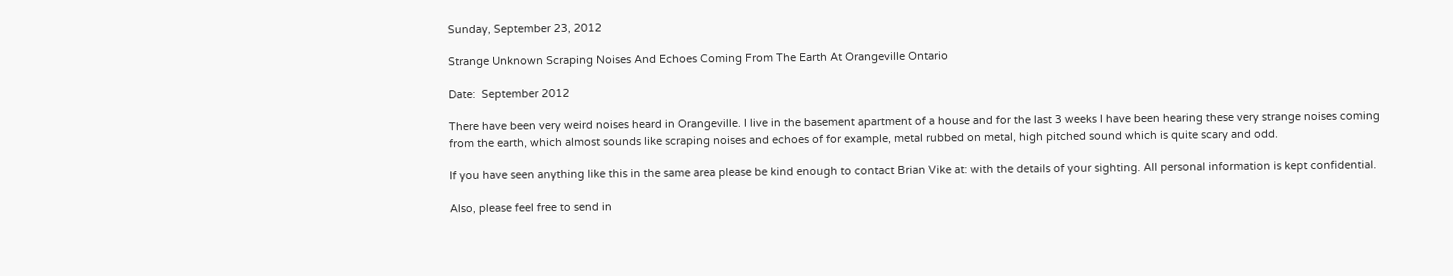Sunday, September 23, 2012

Strange Unknown Scraping Noises And Echoes Coming From The Earth At Orangeville Ontario

Date:  September 2012

There have been very weird noises heard in Orangeville. I live in the basement apartment of a house and for the last 3 weeks I have been hearing these very strange noises coming from the earth, which almost sounds like scraping noises and echoes of for example, metal rubbed on metal, high pitched sound which is quite scary and odd.

If you have seen anything like this in the same area please be kind enough to contact Brian Vike at: with the details of your sighting. All personal information is kept confidential.

Also, please feel free to send in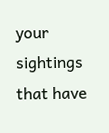your sightings that have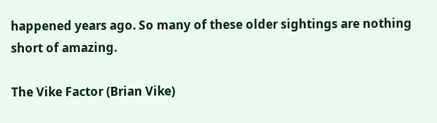happened years ago. So many of these older sightings are nothing short of amazing.

The Vike Factor (Brian Vike)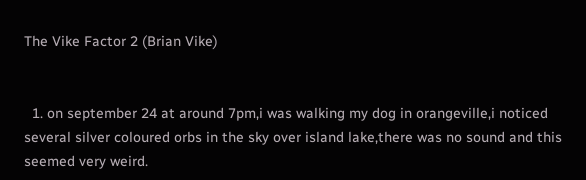The Vike Factor 2 (Brian Vike)


  1. on september 24 at around 7pm,i was walking my dog in orangeville,i noticed several silver coloured orbs in the sky over island lake,there was no sound and this seemed very weird.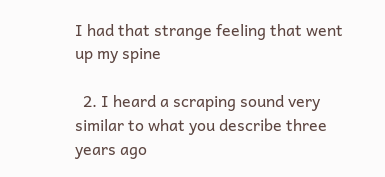I had that strange feeling that went up my spine

  2. I heard a scraping sound very similar to what you describe three years ago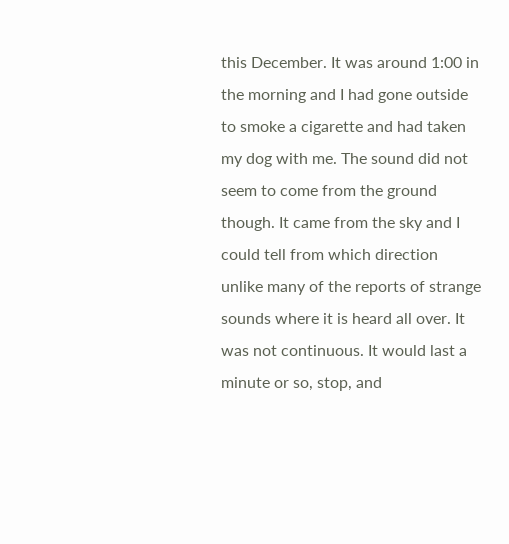this December. It was around 1:00 in the morning and I had gone outside to smoke a cigarette and had taken my dog with me. The sound did not seem to come from the ground though. It came from the sky and I could tell from which direction unlike many of the reports of strange sounds where it is heard all over. It was not continuous. It would last a minute or so, stop, and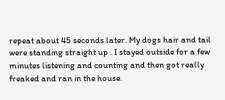repeat about 45 seconds later. My dogs hair and tail were standing straight up . I stayed outside for a few minutes listening and counting and then got really freaked and ran in the house.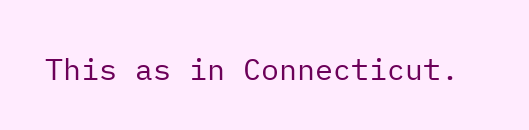This as in Connecticut.